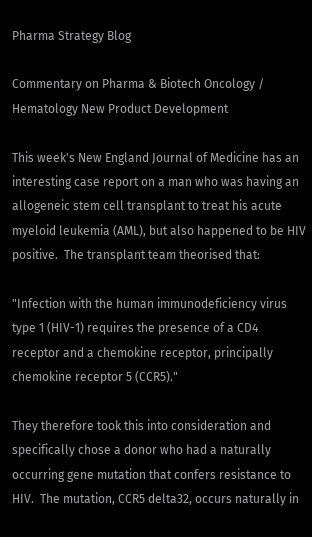Pharma Strategy Blog

Commentary on Pharma & Biotech Oncology / Hematology New Product Development

This week's New England Journal of Medicine has an interesting case report on a man who was having an allogeneic stem cell transplant to treat his acute myeloid leukemia (AML), but also happened to be HIV positive.  The transplant team theorised that:

"Infection with the human immunodeficiency virus type 1 (HIV-1) requires the presence of a CD4 receptor and a chemokine receptor, principally chemokine receptor 5 (CCR5)."

They therefore took this into consideration and specifically chose a donor who had a naturally occurring gene mutation that confers resistance to HIV.  The mutation, CCR5 delta32, occurs naturally in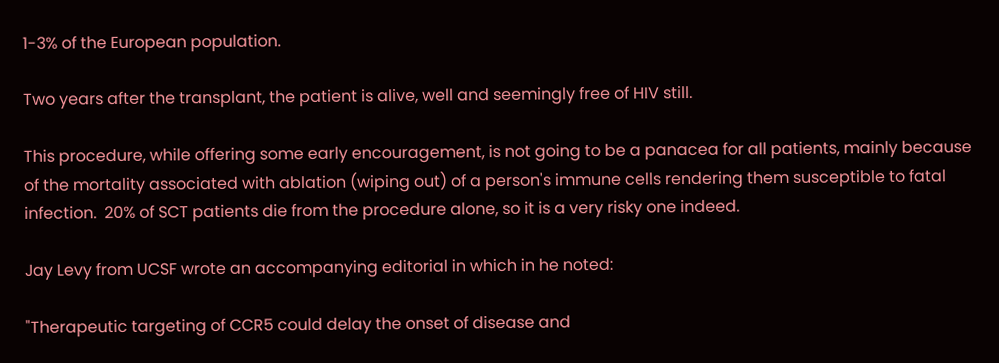1-3% of the European population.

Two years after the transplant, the patient is alive, well and seemingly free of HIV still.

This procedure, while offering some early encouragement, is not going to be a panacea for all patients, mainly because of the mortality associated with ablation (wiping out) of a person's immune cells rendering them susceptible to fatal infection.  20% of SCT patients die from the procedure alone, so it is a very risky one indeed.

Jay Levy from UCSF wrote an accompanying editorial in which in he noted:

"Therapeutic targeting of CCR5 could delay the onset of disease and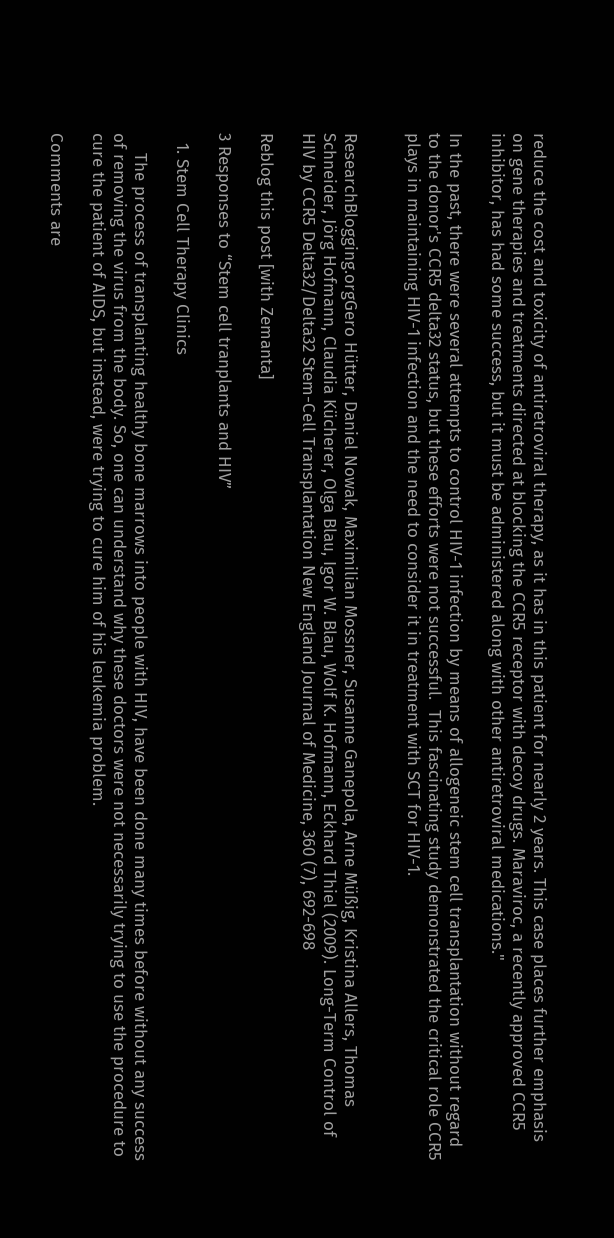reduce the cost and toxicity of antiretroviral therapy, as it has in this patient for nearly 2 years. This case places further emphasis on gene therapies and treatments directed at blocking the CCR5 receptor with decoy drugs. Maraviroc, a recently approved CCR5 inhibitor, has had some success, but it must be administered along with other antiretroviral medications."

In the past, there were several attempts to control HIV-1 infection by means of allogeneic stem cell transplantation without regard to the donor's CCR5 delta32 status, but these efforts were not successful.  This fascinating study demonstrated the critical role CCR5 plays in maintaining HIV-1 infection and the need to consider it in treatment with SCT for HIV-1.


ResearchBlogging.orgGero Hütter, Daniel Nowak, Maximilian Mossner, Susanne Ganepola, Arne Müßig, Kristina Allers, Thomas Schneider, Jörg Hofmann, Claudia Kücherer, Olga Blau, Igor W. Blau, Wolf K. Hofmann, Eckhard Thiel (2009). Long-Term Control of HIV by CCR5 Delta32/Delta32 Stem-Cell Transplantation New England Journal of Medicine, 360 (7), 692-698

Reblog this post [with Zemanta]

3 Responses to “Stem cell tranplants and HIV”

  1. Stem Cell Therapy Clinics

    The process of transplanting healthy bone marrows into people with HIV, have been done many times before without any success of removing the virus from the body. So, one can understand why these doctors were not necessarily trying to use the procedure to cure the patient of AIDS, but instead, were trying to cure him of his leukemia problem.

Comments are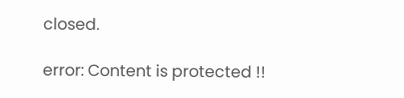closed.

error: Content is protected !!